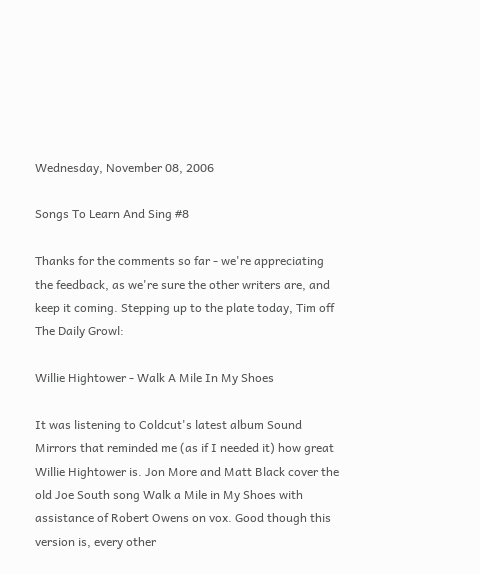Wednesday, November 08, 2006

Songs To Learn And Sing #8

Thanks for the comments so far - we're appreciating the feedback, as we're sure the other writers are, and keep it coming. Stepping up to the plate today, Tim off The Daily Growl:

Willie Hightower - Walk A Mile In My Shoes

It was listening to Coldcut's latest album Sound Mirrors that reminded me (as if I needed it) how great Willie Hightower is. Jon More and Matt Black cover the old Joe South song Walk a Mile in My Shoes with assistance of Robert Owens on vox. Good though this version is, every other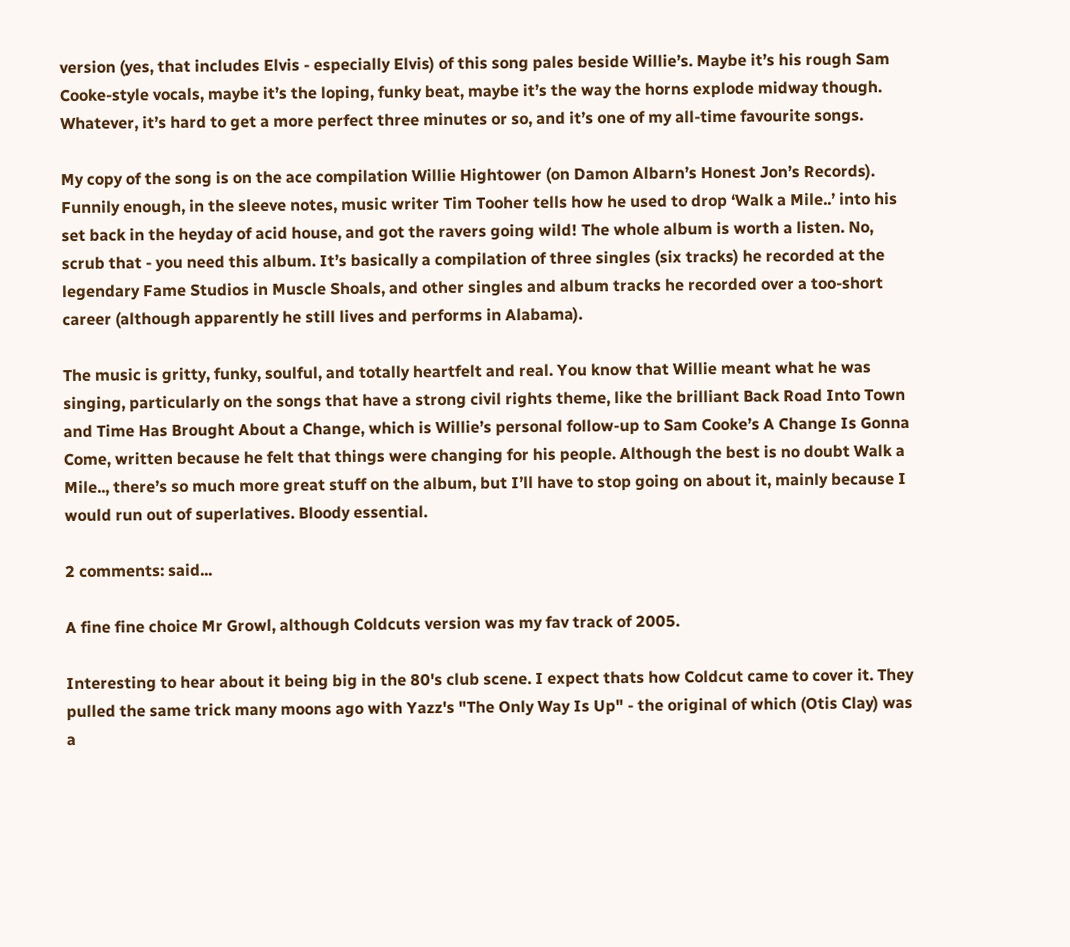version (yes, that includes Elvis - especially Elvis) of this song pales beside Willie’s. Maybe it’s his rough Sam Cooke-style vocals, maybe it’s the loping, funky beat, maybe it’s the way the horns explode midway though. Whatever, it’s hard to get a more perfect three minutes or so, and it’s one of my all-time favourite songs.

My copy of the song is on the ace compilation Willie Hightower (on Damon Albarn’s Honest Jon’s Records). Funnily enough, in the sleeve notes, music writer Tim Tooher tells how he used to drop ‘Walk a Mile..’ into his set back in the heyday of acid house, and got the ravers going wild! The whole album is worth a listen. No, scrub that - you need this album. It’s basically a compilation of three singles (six tracks) he recorded at the legendary Fame Studios in Muscle Shoals, and other singles and album tracks he recorded over a too-short career (although apparently he still lives and performs in Alabama).

The music is gritty, funky, soulful, and totally heartfelt and real. You know that Willie meant what he was singing, particularly on the songs that have a strong civil rights theme, like the brilliant Back Road Into Town and Time Has Brought About a Change, which is Willie’s personal follow-up to Sam Cooke’s A Change Is Gonna Come, written because he felt that things were changing for his people. Although the best is no doubt Walk a Mile.., there’s so much more great stuff on the album, but I’ll have to stop going on about it, mainly because I would run out of superlatives. Bloody essential.

2 comments: said...

A fine fine choice Mr Growl, although Coldcuts version was my fav track of 2005.

Interesting to hear about it being big in the 80's club scene. I expect thats how Coldcut came to cover it. They pulled the same trick many moons ago with Yazz's "The Only Way Is Up" - the original of which (Otis Clay) was a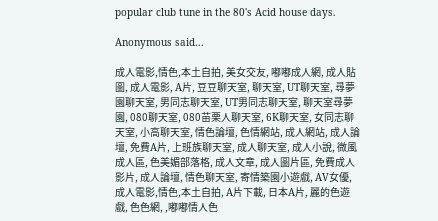popular club tune in the 80's Acid house days.

Anonymous said...

成人電影,情色,本土自拍, 美女交友, 嘟嘟成人網, 成人貼圖, 成人電影, A片, 豆豆聊天室, 聊天室, UT聊天室, 尋夢園聊天室, 男同志聊天室, UT男同志聊天室, 聊天室尋夢園, 080聊天室, 080苗栗人聊天室, 6K聊天室, 女同志聊天室, 小高聊天室, 情色論壇, 色情網站, 成人網站, 成人論壇, 免費A片, 上班族聊天室, 成人聊天室, 成人小說, 微風成人區, 色美媚部落格, 成人文章, 成人圖片區, 免費成人影片, 成人論壇, 情色聊天室, 寄情築園小遊戲, AV女優,成人電影,情色,本土自拍, A片下載, 日本A片, 麗的色遊戲, 色色網, ,嘟嘟情人色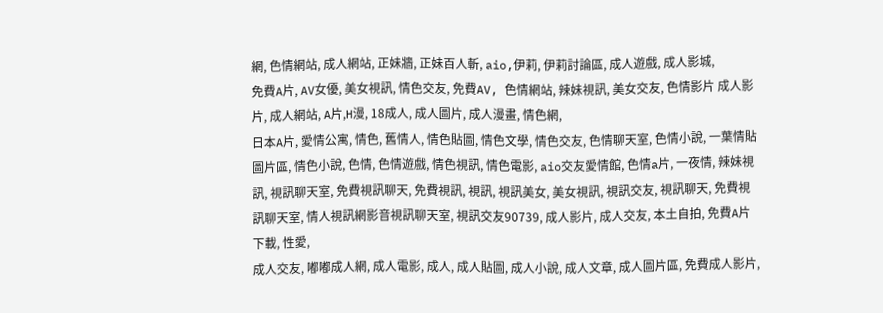網, 色情網站, 成人網站, 正妹牆, 正妹百人斬, aio,伊莉, 伊莉討論區, 成人遊戲, 成人影城,
免費A片, AV女優, 美女視訊, 情色交友, 免費AV, 色情網站, 辣妹視訊, 美女交友, 色情影片 成人影片, 成人網站, A片,H漫, 18成人, 成人圖片, 成人漫畫, 情色網,
日本A片, 愛情公寓, 情色, 舊情人, 情色貼圖, 情色文學, 情色交友, 色情聊天室, 色情小說, 一葉情貼圖片區, 情色小說, 色情, 色情遊戲, 情色視訊, 情色電影, aio交友愛情館, 色情a片, 一夜情, 辣妹視訊, 視訊聊天室, 免費視訊聊天, 免費視訊, 視訊, 視訊美女, 美女視訊, 視訊交友, 視訊聊天, 免費視訊聊天室, 情人視訊網影音視訊聊天室, 視訊交友90739, 成人影片, 成人交友, 本土自拍, 免費A片下載, 性愛,
成人交友, 嘟嘟成人網, 成人電影, 成人, 成人貼圖, 成人小說, 成人文章, 成人圖片區, 免費成人影片,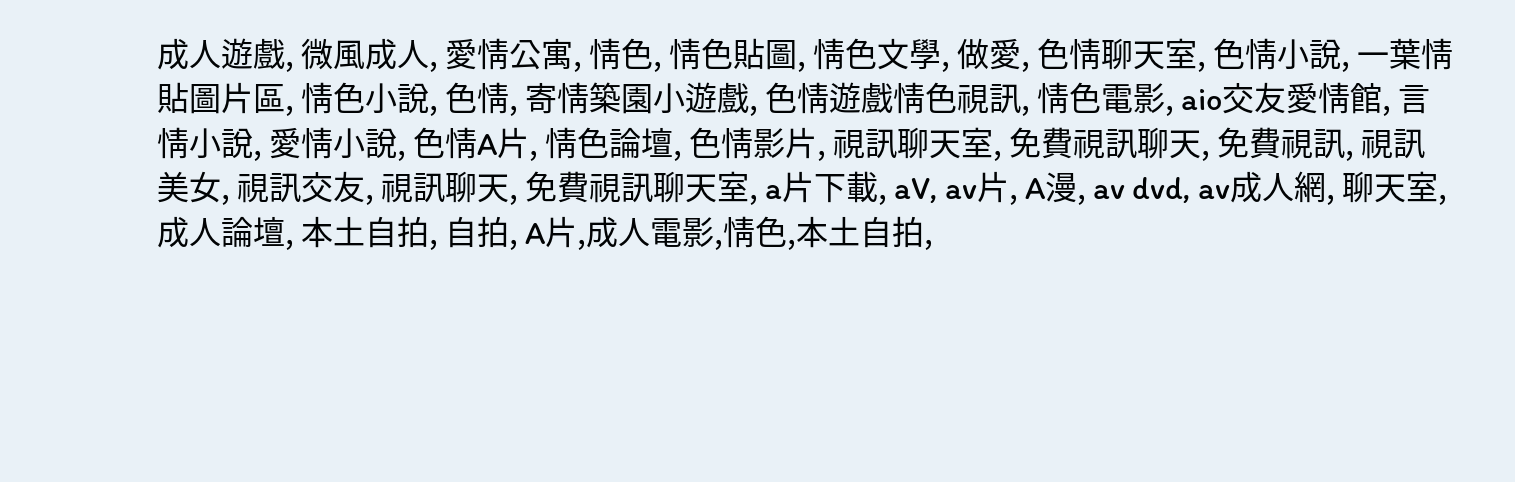成人遊戲, 微風成人, 愛情公寓, 情色, 情色貼圖, 情色文學, 做愛, 色情聊天室, 色情小說, 一葉情貼圖片區, 情色小說, 色情, 寄情築園小遊戲, 色情遊戲情色視訊, 情色電影, aio交友愛情館, 言情小說, 愛情小說, 色情A片, 情色論壇, 色情影片, 視訊聊天室, 免費視訊聊天, 免費視訊, 視訊美女, 視訊交友, 視訊聊天, 免費視訊聊天室, a片下載, aV, av片, A漫, av dvd, av成人網, 聊天室, 成人論壇, 本土自拍, 自拍, A片,成人電影,情色,本土自拍,